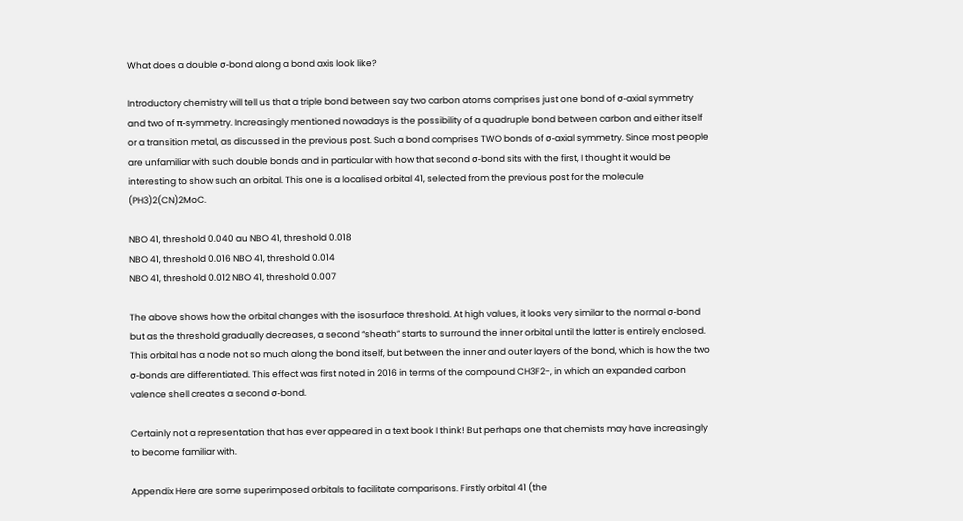What does a double σ-bond along a bond axis look like?

Introductory chemistry will tell us that a triple bond between say two carbon atoms comprises just one bond of σ-axial symmetry and two of π-symmetry. Increasingly mentioned nowadays is the possibility of a quadruple bond between carbon and either itself or a transition metal, as discussed in the previous post. Such a bond comprises TWO bonds of σ-axial symmetry. Since most people are unfamiliar with such double bonds and in particular with how that second σ-bond sits with the first, I thought it would be interesting to show such an orbital. This one is a localised orbital 41, selected from the previous post for the molecule (PH3)2(CN)2MoC.

NBO 41, threshold 0.040 au NBO 41, threshold 0.018
NBO 41, threshold 0.016 NBO 41, threshold 0.014
NBO 41, threshold 0.012 NBO 41, threshold 0.007

The above shows how the orbital changes with the isosurface threshold. At high values, it looks very similar to the normal σ-bond but as the threshold gradually decreases, a second “sheath” starts to surround the inner orbital until the latter is entirely enclosed. This orbital has a node not so much along the bond itself, but between the inner and outer layers of the bond, which is how the two σ-bonds are differentiated. This effect was first noted in 2016 in terms of the compound CH3F2-, in which an expanded carbon valence shell creates a second σ-bond.

Certainly not a representation that has ever appeared in a text book I think! But perhaps one that chemists may have increasingly to become familiar with.

Appendix Here are some superimposed orbitals to facilitate comparisons. Firstly orbital 41 (the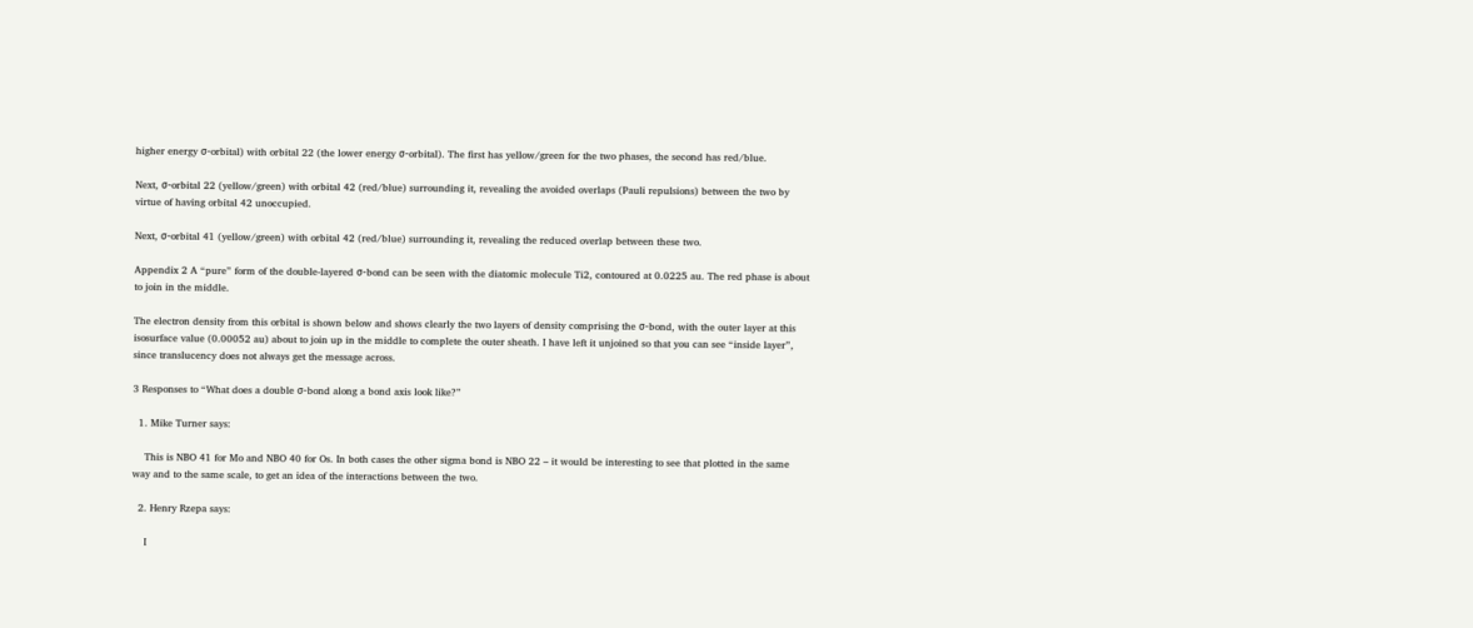higher energy σ-orbital) with orbital 22 (the lower energy σ-orbital). The first has yellow/green for the two phases, the second has red/blue.

Next, σ-orbital 22 (yellow/green) with orbital 42 (red/blue) surrounding it, revealing the avoided overlaps (Pauli repulsions) between the two by virtue of having orbital 42 unoccupied.

Next, σ-orbital 41 (yellow/green) with orbital 42 (red/blue) surrounding it, revealing the reduced overlap between these two.

Appendix 2 A “pure” form of the double-layered σ-bond can be seen with the diatomic molecule Ti2, contoured at 0.0225 au. The red phase is about to join in the middle.

The electron density from this orbital is shown below and shows clearly the two layers of density comprising the σ-bond, with the outer layer at this isosurface value (0.00052 au) about to join up in the middle to complete the outer sheath. I have left it unjoined so that you can see “inside layer”, since translucency does not always get the message across.

3 Responses to “What does a double σ-bond along a bond axis look like?”

  1. Mike Turner says:

    This is NBO 41 for Mo and NBO 40 for Os. In both cases the other sigma bond is NBO 22 – it would be interesting to see that plotted in the same way and to the same scale, to get an idea of the interactions between the two.

  2. Henry Rzepa says:

    I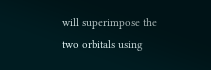will superimpose the two orbitals using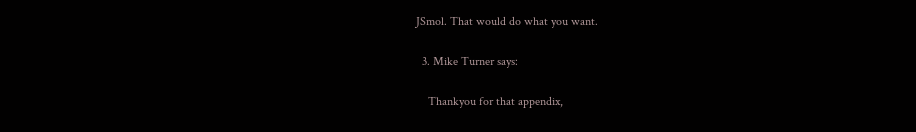JSmol. That would do what you want.

  3. Mike Turner says:

    Thankyou for that appendix,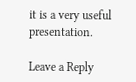it is a very useful presentation.

Leave a Reply